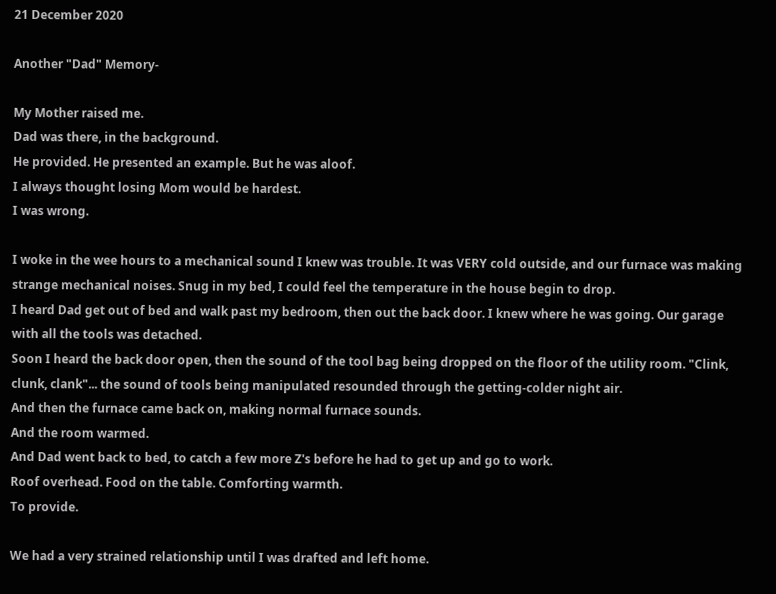21 December 2020

Another "Dad" Memory-

My Mother raised me.
Dad was there, in the background.
He provided. He presented an example. But he was aloof.
I always thought losing Mom would be hardest.
I was wrong.

I woke in the wee hours to a mechanical sound I knew was trouble. It was VERY cold outside, and our furnace was making strange mechanical noises. Snug in my bed, I could feel the temperature in the house begin to drop.
I heard Dad get out of bed and walk past my bedroom, then out the back door. I knew where he was going. Our garage with all the tools was detached.
Soon I heard the back door open, then the sound of the tool bag being dropped on the floor of the utility room. "Clink, clunk, clank"... the sound of tools being manipulated resounded through the getting-colder night air.
And then the furnace came back on, making normal furnace sounds.
And the room warmed.
And Dad went back to bed, to catch a few more Z's before he had to get up and go to work.
Roof overhead. Food on the table. Comforting warmth.
To provide.

We had a very strained relationship until I was drafted and left home.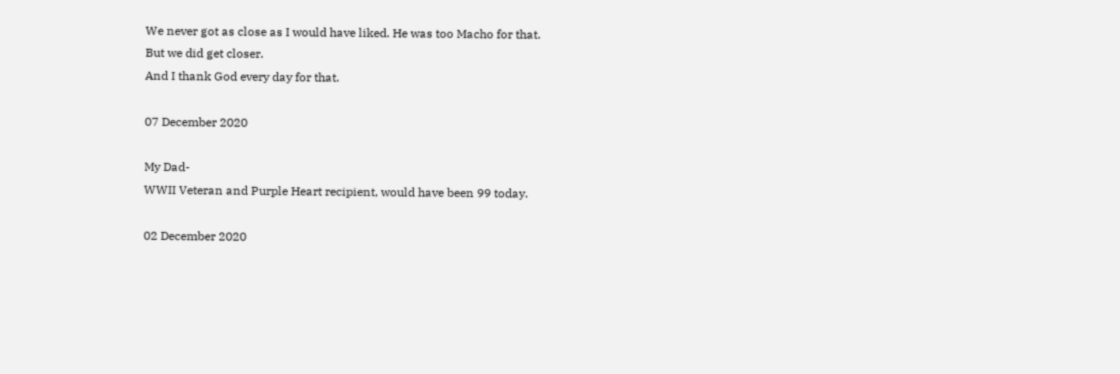We never got as close as I would have liked. He was too Macho for that.
But we did get closer.
And I thank God every day for that.

07 December 2020

My Dad-
WWII Veteran and Purple Heart recipient, would have been 99 today.

02 December 2020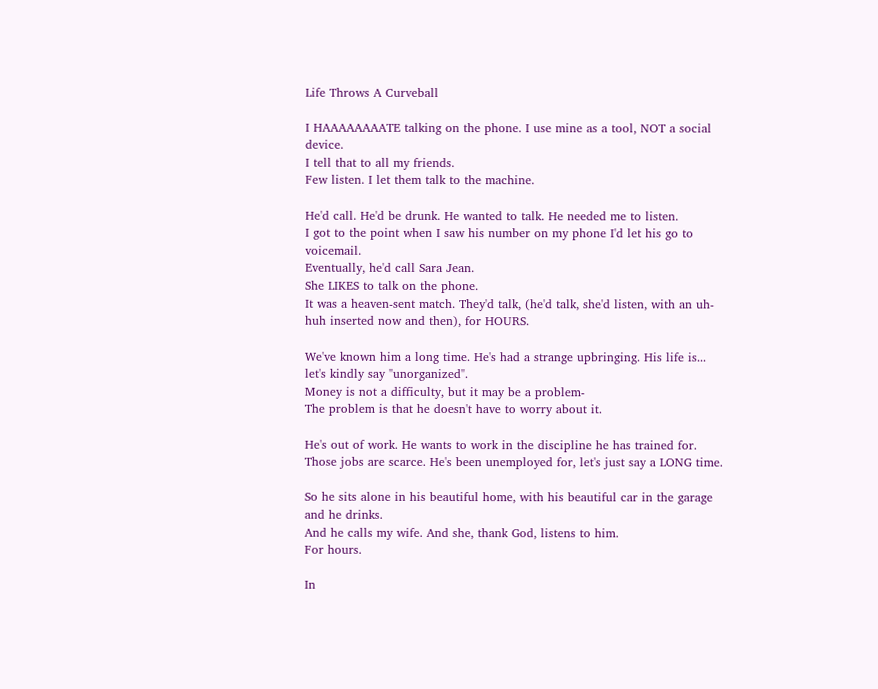Life Throws A Curveball

I HAAAAAAAATE talking on the phone. I use mine as a tool, NOT a social device.
I tell that to all my friends.
Few listen. I let them talk to the machine.

He'd call. He'd be drunk. He wanted to talk. He needed me to listen.
I got to the point when I saw his number on my phone I'd let his go to voicemail.
Eventually, he'd call Sara Jean.
She LIKES to talk on the phone.
It was a heaven-sent match. They'd talk, (he'd talk, she'd listen, with an uh-huh inserted now and then), for HOURS.

We've known him a long time. He's had a strange upbringing. His life is... let's kindly say "unorganized".
Money is not a difficulty, but it may be a problem-
The problem is that he doesn't have to worry about it.

He's out of work. He wants to work in the discipline he has trained for.
Those jobs are scarce. He's been unemployed for, let's just say a LONG time.

So he sits alone in his beautiful home, with his beautiful car in the garage and he drinks.
And he calls my wife. And she, thank God, listens to him.
For hours.

In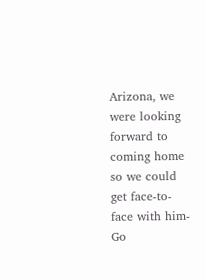Arizona, we were looking forward to coming home so we could get face-to-face with him-
Go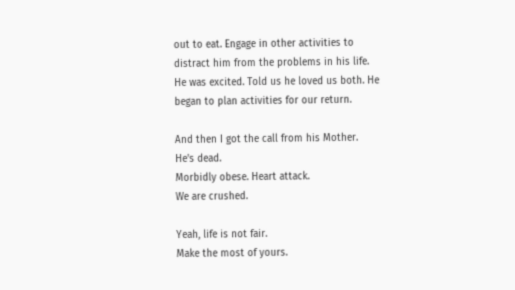out to eat. Engage in other activities to distract him from the problems in his life.
He was excited. Told us he loved us both. He began to plan activities for our return.

And then I got the call from his Mother.
He's dead.
Morbidly obese. Heart attack.
We are crushed.

Yeah, life is not fair.
Make the most of yours.